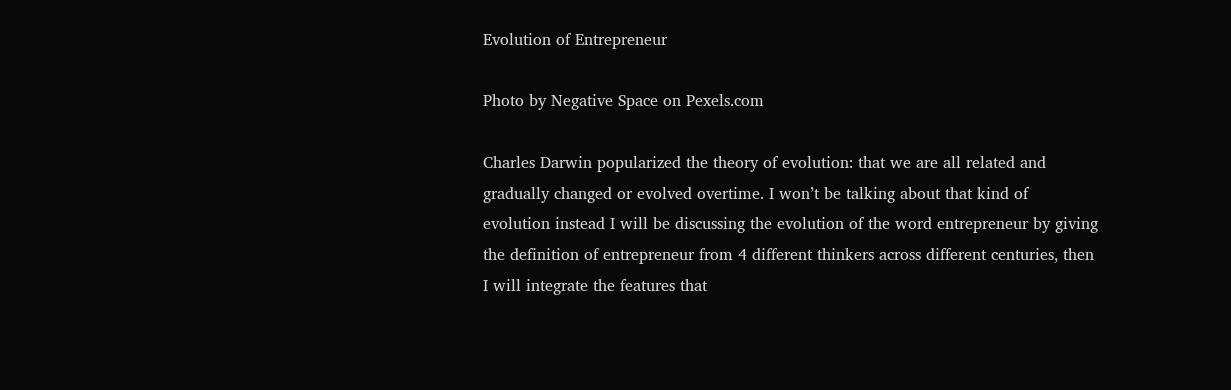Evolution of Entrepreneur

Photo by Negative Space on Pexels.com

Charles Darwin popularized the theory of evolution: that we are all related and gradually changed or evolved overtime. I won’t be talking about that kind of evolution instead I will be discussing the evolution of the word entrepreneur by giving the definition of entrepreneur from 4 different thinkers across different centuries, then I will integrate the features that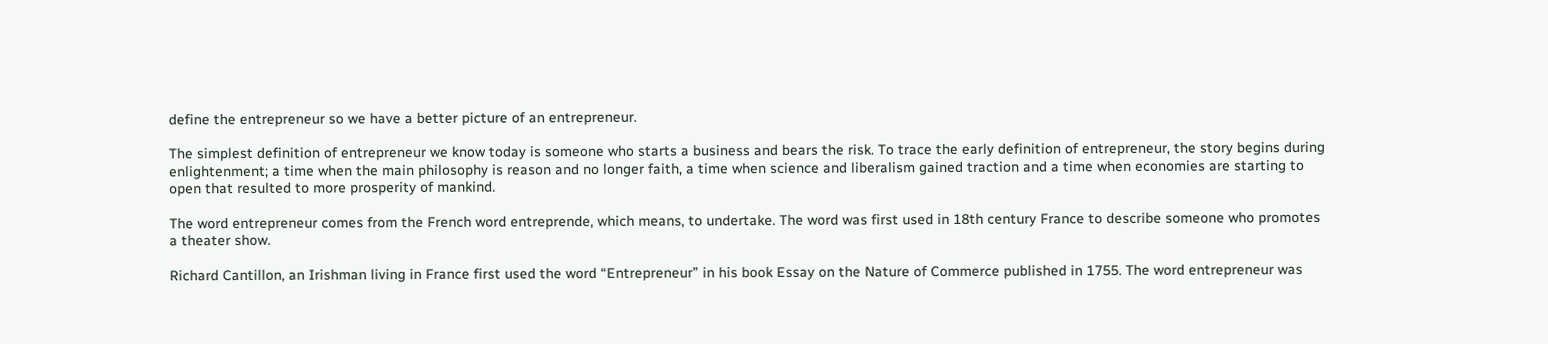define the entrepreneur so we have a better picture of an entrepreneur.

The simplest definition of entrepreneur we know today is someone who starts a business and bears the risk. To trace the early definition of entrepreneur, the story begins during enlightenment; a time when the main philosophy is reason and no longer faith, a time when science and liberalism gained traction and a time when economies are starting to open that resulted to more prosperity of mankind.

The word entrepreneur comes from the French word entreprende, which means, to undertake. The word was first used in 18th century France to describe someone who promotes a theater show.

Richard Cantillon, an Irishman living in France first used the word “Entrepreneur” in his book Essay on the Nature of Commerce published in 1755. The word entrepreneur was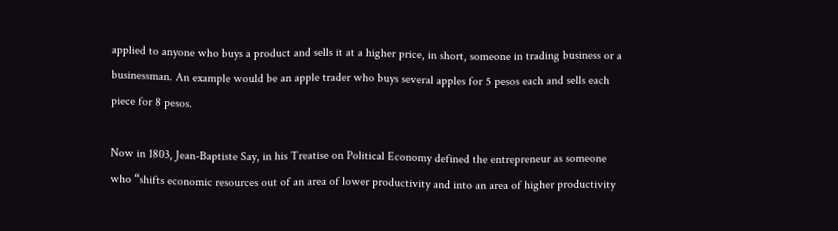applied to anyone who buys a product and sells it at a higher price, in short, someone in trading business or a businessman. An example would be an apple trader who buys several apples for 5 pesos each and sells each piece for 8 pesos.

Now in 1803, Jean-Baptiste Say, in his Treatise on Political Economy defined the entrepreneur as someone who “shifts economic resources out of an area of lower productivity and into an area of higher productivity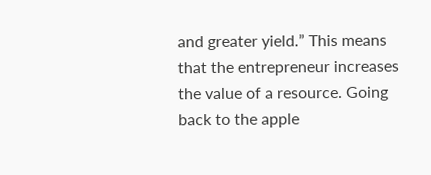and greater yield.” This means that the entrepreneur increases the value of a resource. Going back to the apple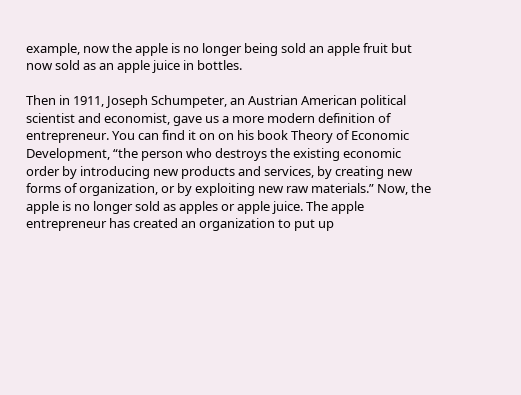example, now the apple is no longer being sold an apple fruit but now sold as an apple juice in bottles.

Then in 1911, Joseph Schumpeter, an Austrian American political scientist and economist, gave us a more modern definition of entrepreneur. You can find it on on his book Theory of Economic Development, “the person who destroys the existing economic order by introducing new products and services, by creating new forms of organization, or by exploiting new raw materials.” Now, the apple is no longer sold as apples or apple juice. The apple entrepreneur has created an organization to put up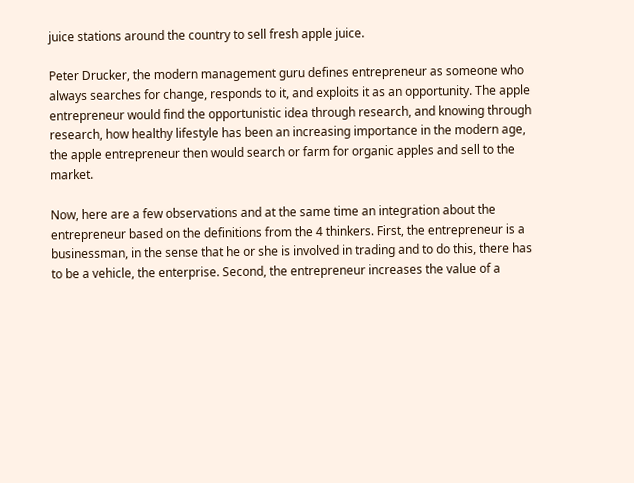juice stations around the country to sell fresh apple juice.

Peter Drucker, the modern management guru defines entrepreneur as someone who always searches for change, responds to it, and exploits it as an opportunity. The apple entrepreneur would find the opportunistic idea through research, and knowing through research, how healthy lifestyle has been an increasing importance in the modern age, the apple entrepreneur then would search or farm for organic apples and sell to the market.

Now, here are a few observations and at the same time an integration about the entrepreneur based on the definitions from the 4 thinkers. First, the entrepreneur is a businessman, in the sense that he or she is involved in trading and to do this, there has to be a vehicle, the enterprise. Second, the entrepreneur increases the value of a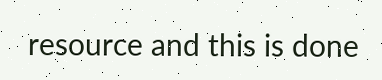resource and this is done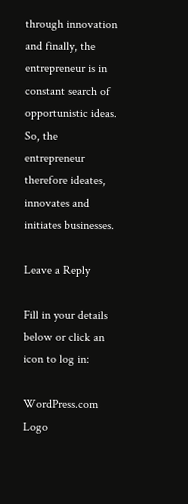through innovation and finally, the entrepreneur is in constant search of opportunistic ideas. So, the entrepreneur therefore ideates, innovates and initiates businesses.

Leave a Reply

Fill in your details below or click an icon to log in:

WordPress.com Logo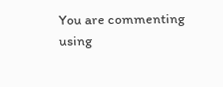You are commenting using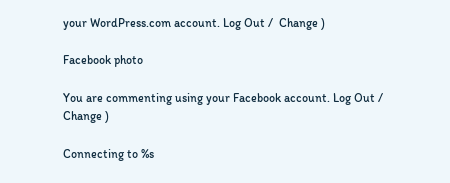your WordPress.com account. Log Out /  Change )

Facebook photo

You are commenting using your Facebook account. Log Out /  Change )

Connecting to %s